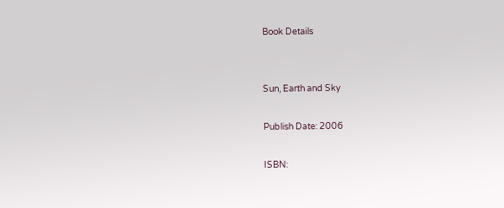Book Details


Sun, Earth and Sky

Publish Date: 2006

ISBN: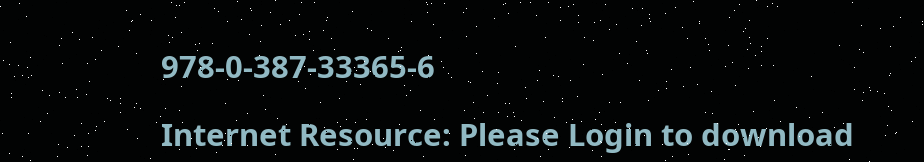978-0-387-33365-6

Internet Resource: Please Login to download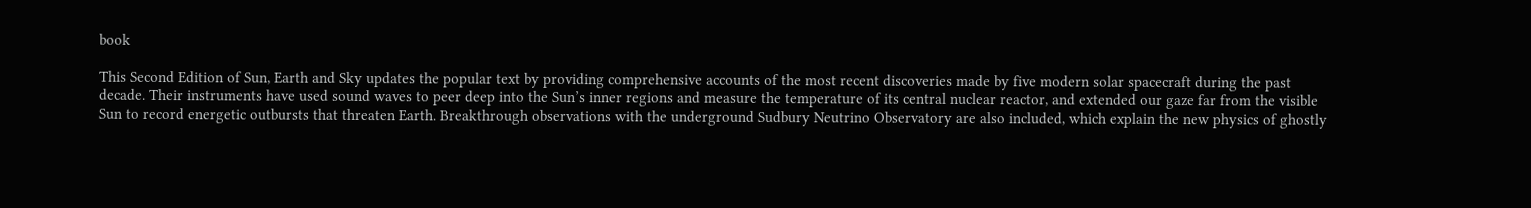book

This Second Edition of Sun, Earth and Sky updates the popular text by providing comprehensive accounts of the most recent discoveries made by five modern solar spacecraft during the past decade. Their instruments have used sound waves to peer deep into the Sun’s inner regions and measure the temperature of its central nuclear reactor, and extended our gaze far from the visible Sun to record energetic outbursts that threaten Earth. Breakthrough observations with the underground Sudbury Neutrino Observatory are also included, which explain the new physics of ghostly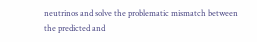neutrinos and solve the problematic mismatch between the predicted and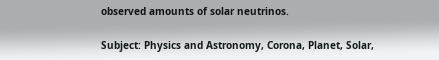observed amounts of solar neutrinos.

Subject: Physics and Astronomy, Corona, Planet, Solar,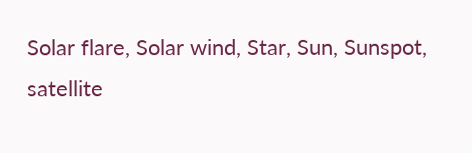Solar flare, Solar wind, Star, Sun, Sunspot, satellite